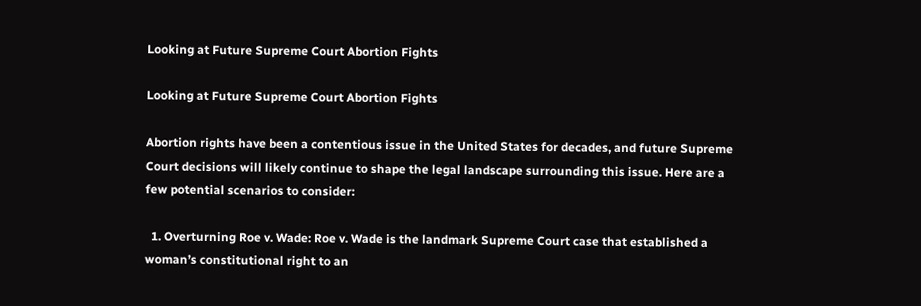Looking at Future Supreme Court Abortion Fights

Looking at Future Supreme Court Abortion Fights

Abortion rights have been a contentious issue in the United States for decades, and future Supreme Court decisions will likely continue to shape the legal landscape surrounding this issue. Here are a few potential scenarios to consider:

  1. Overturning Roe v. Wade: Roe v. Wade is the landmark Supreme Court case that established a woman’s constitutional right to an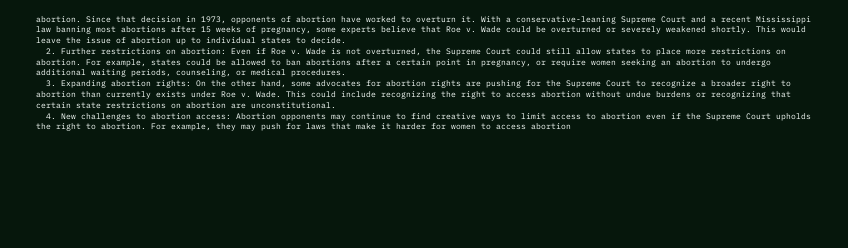abortion. Since that decision in 1973, opponents of abortion have worked to overturn it. With a conservative-leaning Supreme Court and a recent Mississippi law banning most abortions after 15 weeks of pregnancy, some experts believe that Roe v. Wade could be overturned or severely weakened shortly. This would leave the issue of abortion up to individual states to decide.
  2. Further restrictions on abortion: Even if Roe v. Wade is not overturned, the Supreme Court could still allow states to place more restrictions on abortion. For example, states could be allowed to ban abortions after a certain point in pregnancy, or require women seeking an abortion to undergo additional waiting periods, counseling, or medical procedures.
  3. Expanding abortion rights: On the other hand, some advocates for abortion rights are pushing for the Supreme Court to recognize a broader right to abortion than currently exists under Roe v. Wade. This could include recognizing the right to access abortion without undue burdens or recognizing that certain state restrictions on abortion are unconstitutional.
  4. New challenges to abortion access: Abortion opponents may continue to find creative ways to limit access to abortion even if the Supreme Court upholds the right to abortion. For example, they may push for laws that make it harder for women to access abortion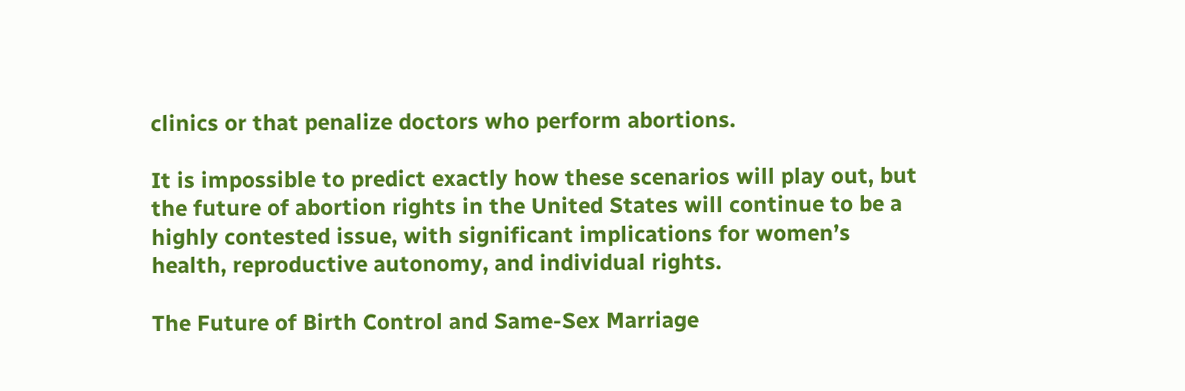clinics or that penalize doctors who perform abortions.

It is impossible to predict exactly how these scenarios will play out, but the future of abortion rights in the United States will continue to be a highly contested issue, with significant implications for women’s health, reproductive autonomy, and individual rights.

The Future of Birth Control and Same-Sex Marriage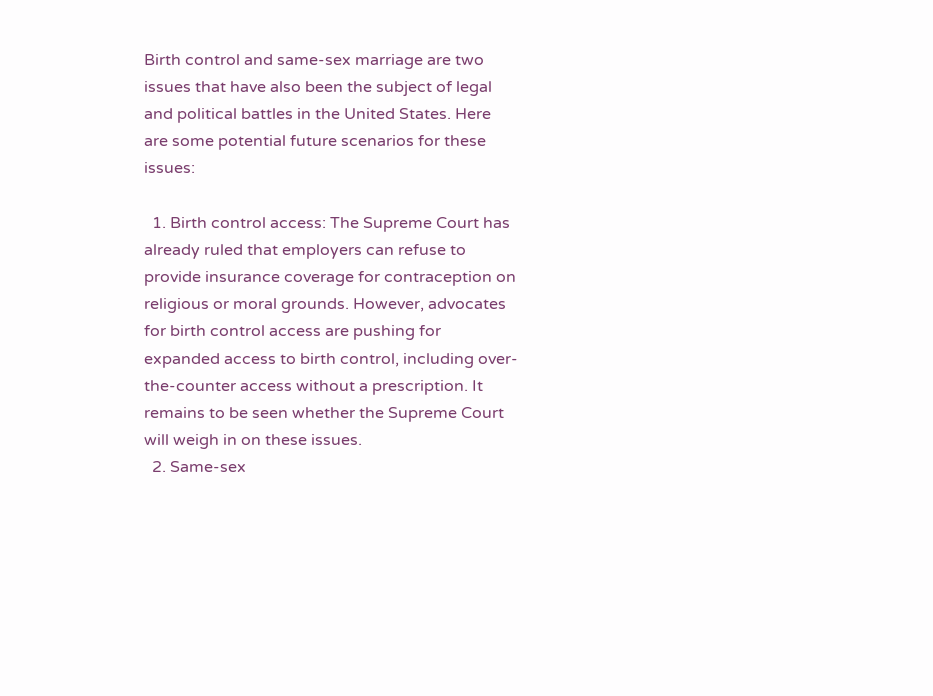Birth control and same-sex marriage are two issues that have also been the subject of legal and political battles in the United States. Here are some potential future scenarios for these issues:

  1. Birth control access: The Supreme Court has already ruled that employers can refuse to provide insurance coverage for contraception on religious or moral grounds. However, advocates for birth control access are pushing for expanded access to birth control, including over-the-counter access without a prescription. It remains to be seen whether the Supreme Court will weigh in on these issues.
  2. Same-sex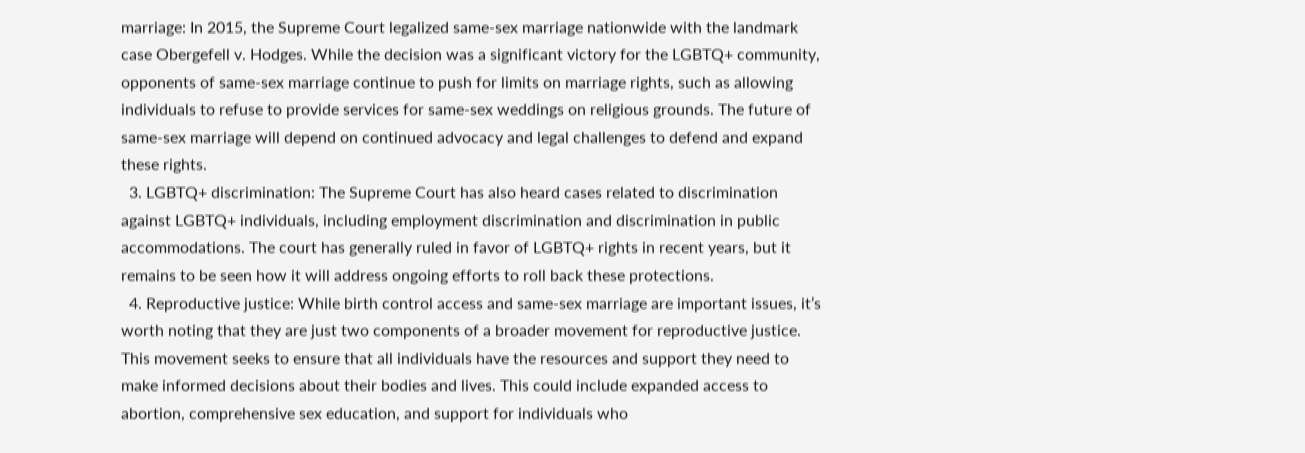marriage: In 2015, the Supreme Court legalized same-sex marriage nationwide with the landmark case Obergefell v. Hodges. While the decision was a significant victory for the LGBTQ+ community, opponents of same-sex marriage continue to push for limits on marriage rights, such as allowing individuals to refuse to provide services for same-sex weddings on religious grounds. The future of same-sex marriage will depend on continued advocacy and legal challenges to defend and expand these rights.
  3. LGBTQ+ discrimination: The Supreme Court has also heard cases related to discrimination against LGBTQ+ individuals, including employment discrimination and discrimination in public accommodations. The court has generally ruled in favor of LGBTQ+ rights in recent years, but it remains to be seen how it will address ongoing efforts to roll back these protections.
  4. Reproductive justice: While birth control access and same-sex marriage are important issues, it’s worth noting that they are just two components of a broader movement for reproductive justice. This movement seeks to ensure that all individuals have the resources and support they need to make informed decisions about their bodies and lives. This could include expanded access to abortion, comprehensive sex education, and support for individuals who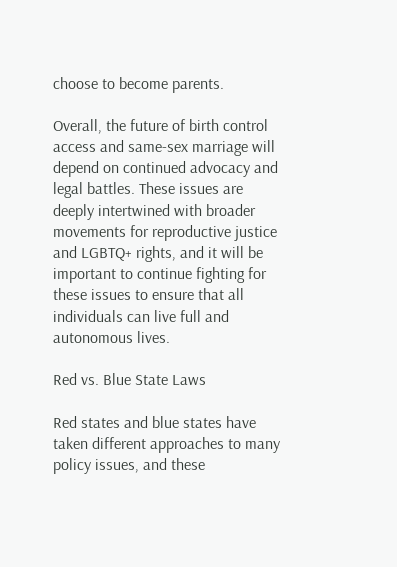choose to become parents.

Overall, the future of birth control access and same-sex marriage will depend on continued advocacy and legal battles. These issues are deeply intertwined with broader movements for reproductive justice and LGBTQ+ rights, and it will be important to continue fighting for these issues to ensure that all individuals can live full and autonomous lives.

Red vs. Blue State Laws

Red states and blue states have taken different approaches to many policy issues, and these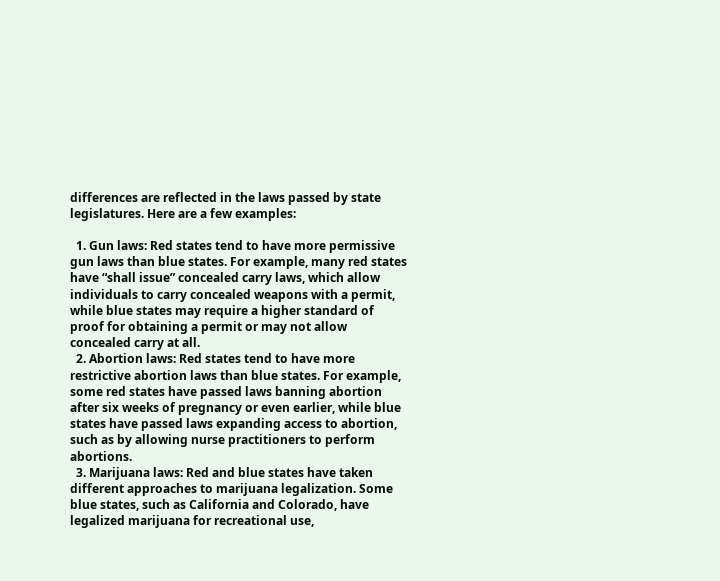differences are reflected in the laws passed by state legislatures. Here are a few examples:

  1. Gun laws: Red states tend to have more permissive gun laws than blue states. For example, many red states have “shall issue” concealed carry laws, which allow individuals to carry concealed weapons with a permit, while blue states may require a higher standard of proof for obtaining a permit or may not allow concealed carry at all.
  2. Abortion laws: Red states tend to have more restrictive abortion laws than blue states. For example, some red states have passed laws banning abortion after six weeks of pregnancy or even earlier, while blue states have passed laws expanding access to abortion, such as by allowing nurse practitioners to perform abortions.
  3. Marijuana laws: Red and blue states have taken different approaches to marijuana legalization. Some blue states, such as California and Colorado, have legalized marijuana for recreational use,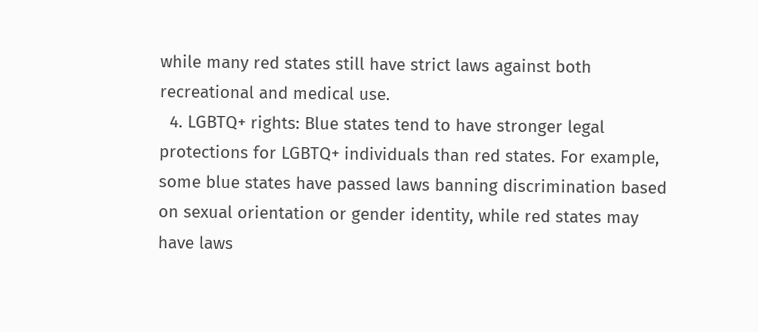while many red states still have strict laws against both recreational and medical use.
  4. LGBTQ+ rights: Blue states tend to have stronger legal protections for LGBTQ+ individuals than red states. For example, some blue states have passed laws banning discrimination based on sexual orientation or gender identity, while red states may have laws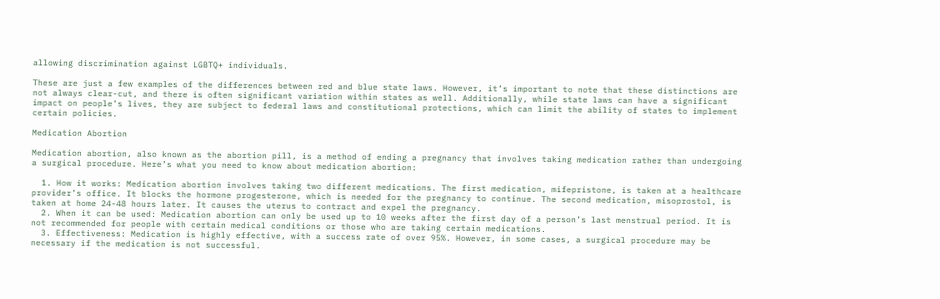allowing discrimination against LGBTQ+ individuals.

These are just a few examples of the differences between red and blue state laws. However, it’s important to note that these distinctions are not always clear-cut, and there is often significant variation within states as well. Additionally, while state laws can have a significant impact on people’s lives, they are subject to federal laws and constitutional protections, which can limit the ability of states to implement certain policies.

Medication Abortion

Medication abortion, also known as the abortion pill, is a method of ending a pregnancy that involves taking medication rather than undergoing a surgical procedure. Here’s what you need to know about medication abortion:

  1. How it works: Medication abortion involves taking two different medications. The first medication, mifepristone, is taken at a healthcare provider’s office. It blocks the hormone progesterone, which is needed for the pregnancy to continue. The second medication, misoprostol, is taken at home 24-48 hours later. It causes the uterus to contract and expel the pregnancy.
  2. When it can be used: Medication abortion can only be used up to 10 weeks after the first day of a person’s last menstrual period. It is not recommended for people with certain medical conditions or those who are taking certain medications.
  3. Effectiveness: Medication is highly effective, with a success rate of over 95%. However, in some cases, a surgical procedure may be necessary if the medication is not successful.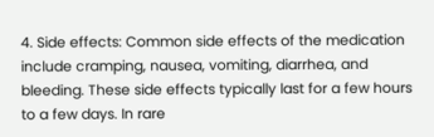4. Side effects: Common side effects of the medication include cramping, nausea, vomiting, diarrhea, and bleeding. These side effects typically last for a few hours to a few days. In rare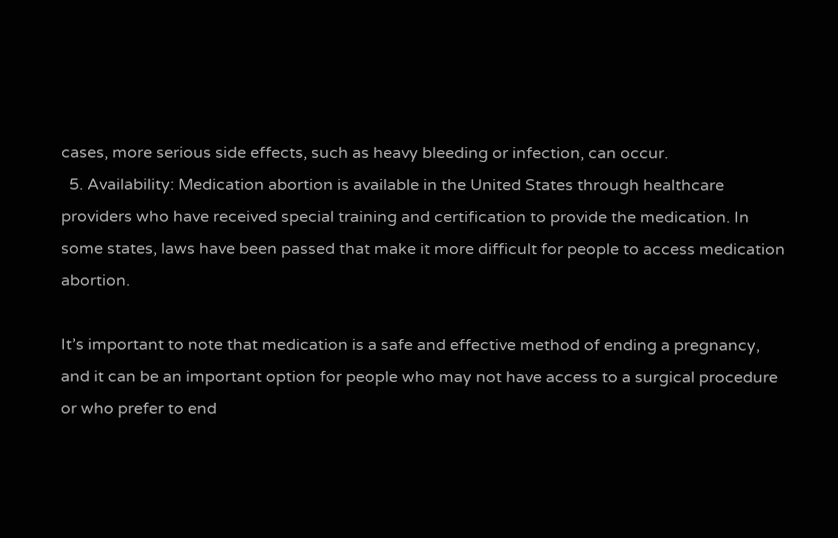cases, more serious side effects, such as heavy bleeding or infection, can occur.
  5. Availability: Medication abortion is available in the United States through healthcare providers who have received special training and certification to provide the medication. In some states, laws have been passed that make it more difficult for people to access medication abortion.

It’s important to note that medication is a safe and effective method of ending a pregnancy, and it can be an important option for people who may not have access to a surgical procedure or who prefer to end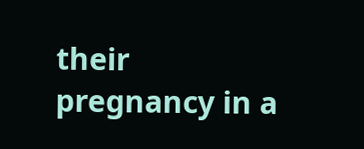their pregnancy in a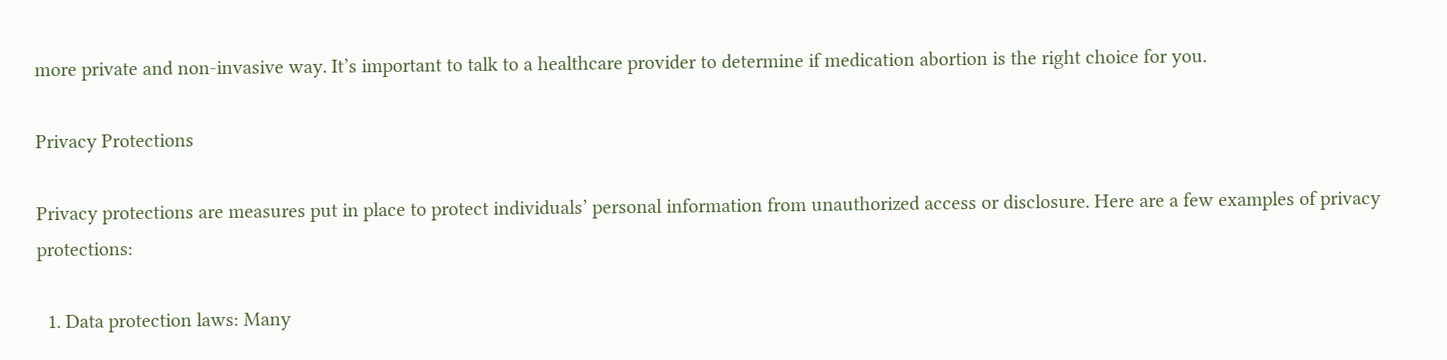more private and non-invasive way. It’s important to talk to a healthcare provider to determine if medication abortion is the right choice for you.

Privacy Protections

Privacy protections are measures put in place to protect individuals’ personal information from unauthorized access or disclosure. Here are a few examples of privacy protections:

  1. Data protection laws: Many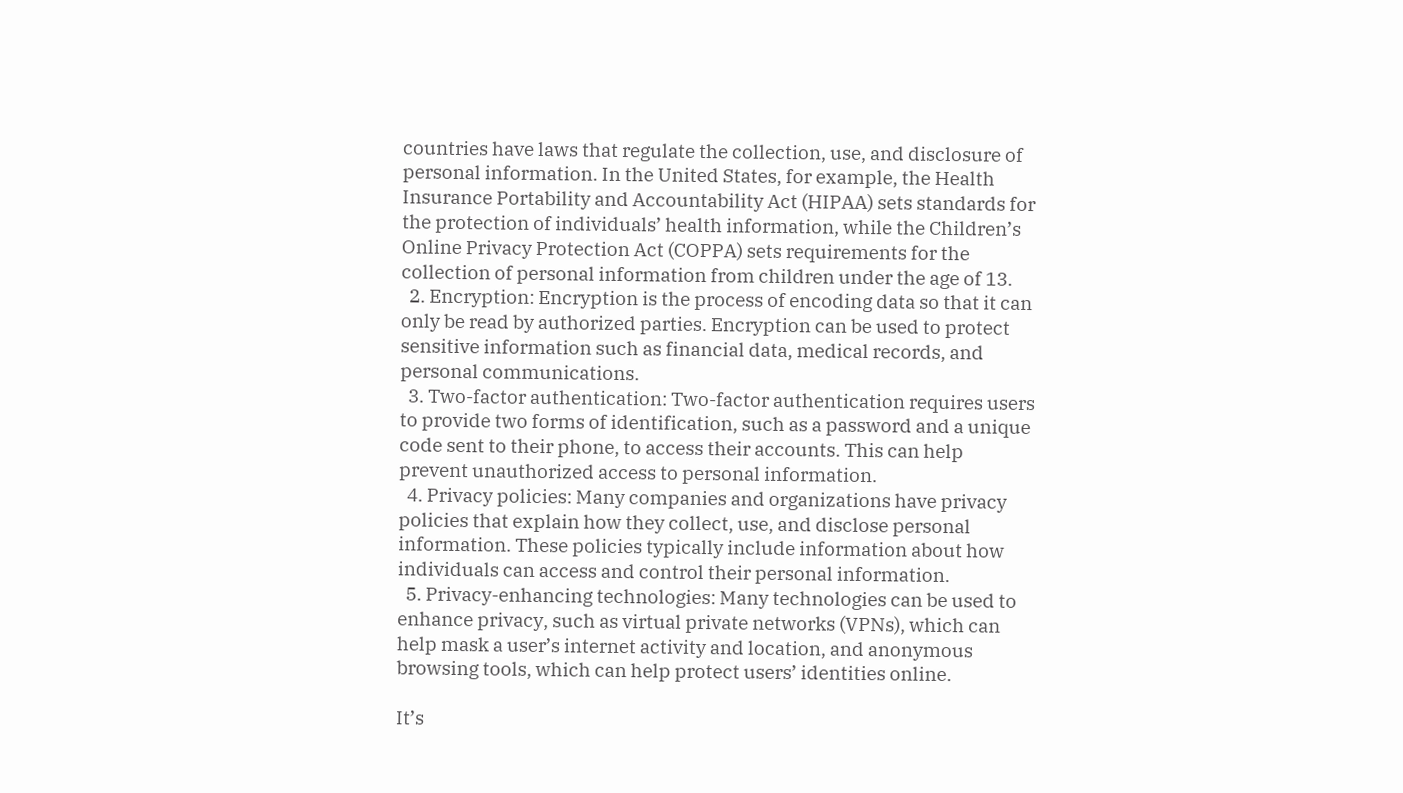countries have laws that regulate the collection, use, and disclosure of personal information. In the United States, for example, the Health Insurance Portability and Accountability Act (HIPAA) sets standards for the protection of individuals’ health information, while the Children’s Online Privacy Protection Act (COPPA) sets requirements for the collection of personal information from children under the age of 13.
  2. Encryption: Encryption is the process of encoding data so that it can only be read by authorized parties. Encryption can be used to protect sensitive information such as financial data, medical records, and personal communications.
  3. Two-factor authentication: Two-factor authentication requires users to provide two forms of identification, such as a password and a unique code sent to their phone, to access their accounts. This can help prevent unauthorized access to personal information.
  4. Privacy policies: Many companies and organizations have privacy policies that explain how they collect, use, and disclose personal information. These policies typically include information about how individuals can access and control their personal information.
  5. Privacy-enhancing technologies: Many technologies can be used to enhance privacy, such as virtual private networks (VPNs), which can help mask a user’s internet activity and location, and anonymous browsing tools, which can help protect users’ identities online.

It’s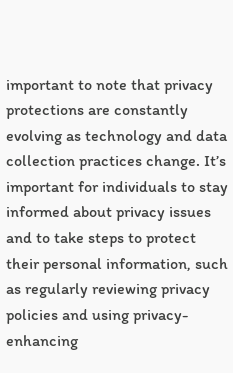important to note that privacy protections are constantly evolving as technology and data collection practices change. It’s important for individuals to stay informed about privacy issues and to take steps to protect their personal information, such as regularly reviewing privacy policies and using privacy-enhancing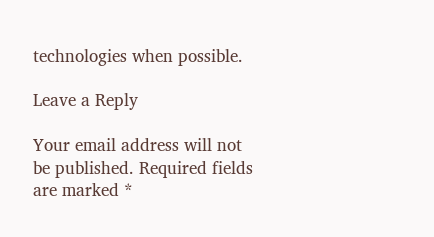technologies when possible.

Leave a Reply

Your email address will not be published. Required fields are marked *